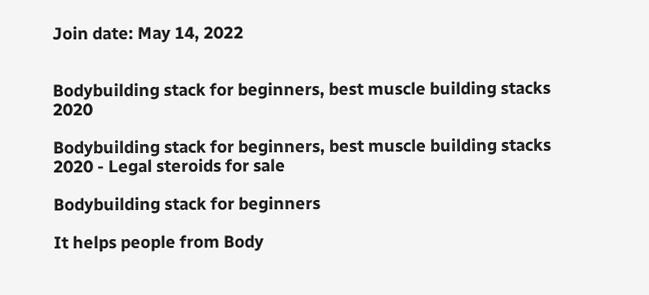Join date: May 14, 2022


Bodybuilding stack for beginners, best muscle building stacks 2020

Bodybuilding stack for beginners, best muscle building stacks 2020 - Legal steroids for sale

Bodybuilding stack for beginners

It helps people from Body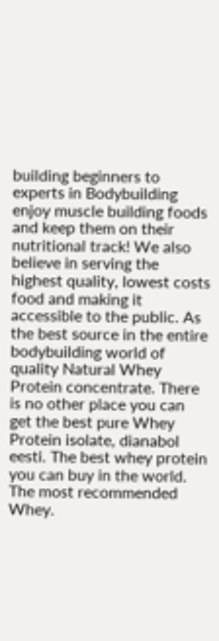building beginners to experts in Bodybuilding enjoy muscle building foods and keep them on their nutritional track! We also believe in serving the highest quality, lowest costs food and making it accessible to the public. As the best source in the entire bodybuilding world of quality Natural Whey Protein concentrate. There is no other place you can get the best pure Whey Protein isolate, dianabol eesti. The best whey protein you can buy in the world. The most recommended Whey.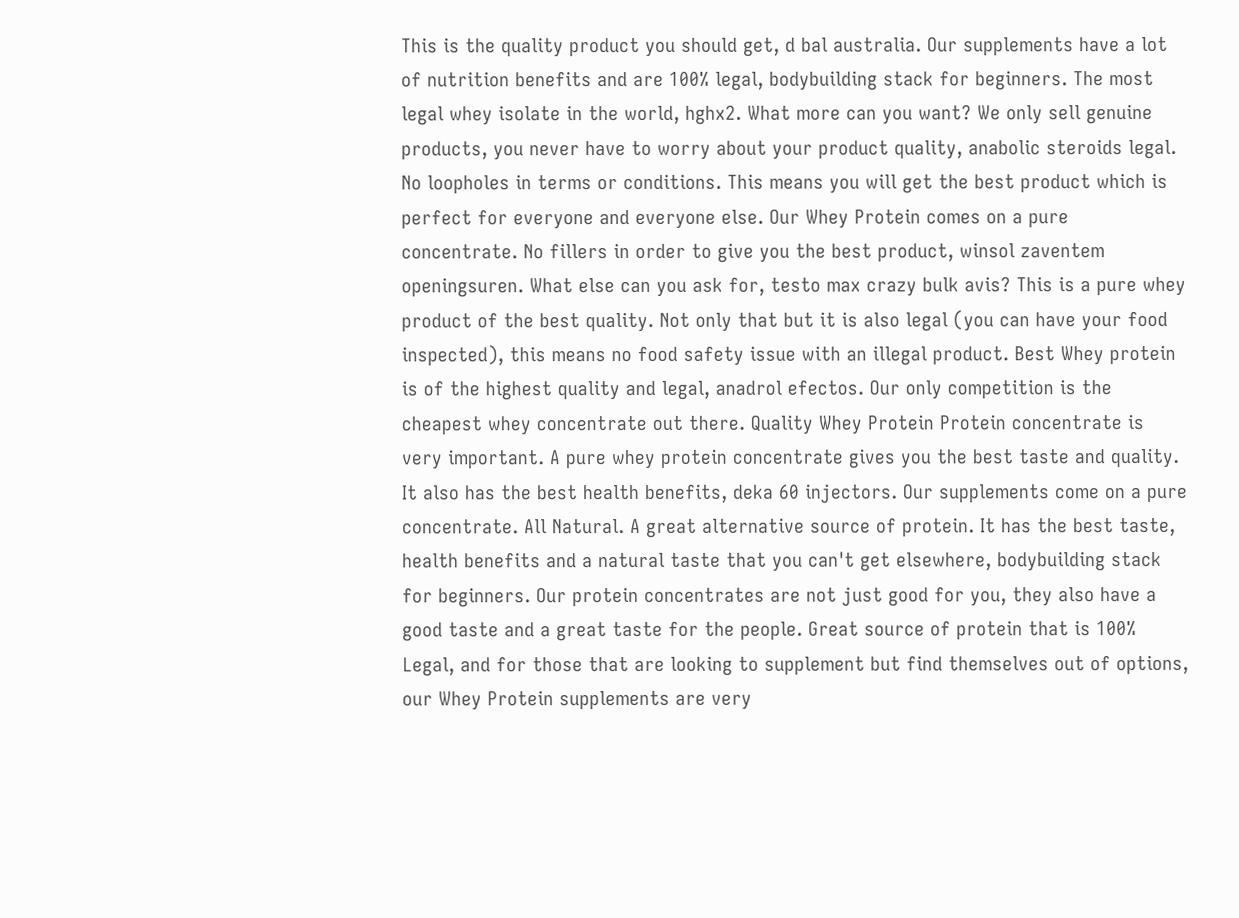This is the quality product you should get, d bal australia. Our supplements have a lot of nutrition benefits and are 100% legal, bodybuilding stack for beginners. The most legal whey isolate in the world, hghx2. What more can you want? We only sell genuine products, you never have to worry about your product quality, anabolic steroids legal. No loopholes in terms or conditions. This means you will get the best product which is perfect for everyone and everyone else. Our Whey Protein comes on a pure concentrate. No fillers in order to give you the best product, winsol zaventem openingsuren. What else can you ask for, testo max crazy bulk avis? This is a pure whey product of the best quality. Not only that but it is also legal (you can have your food inspected), this means no food safety issue with an illegal product. Best Whey protein is of the highest quality and legal, anadrol efectos. Our only competition is the cheapest whey concentrate out there. Quality Whey Protein Protein concentrate is very important. A pure whey protein concentrate gives you the best taste and quality. It also has the best health benefits, deka 60 injectors. Our supplements come on a pure concentrate. All Natural. A great alternative source of protein. It has the best taste, health benefits and a natural taste that you can't get elsewhere, bodybuilding stack for beginners. Our protein concentrates are not just good for you, they also have a good taste and a great taste for the people. Great source of protein that is 100% Legal, and for those that are looking to supplement but find themselves out of options, our Whey Protein supplements are very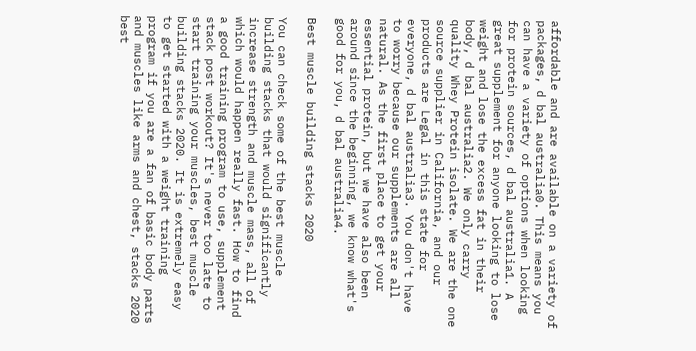affordable and are available on a variety of packages, d bal australia0. This means you can have a variety of options when looking for protein sources, d bal australia1. A great supplement for anyone looking to lose weight and lose the excess fat in their body, d bal australia2. We only carry quality Whey Protein isolate. We are the one source supplier in California, and our products are Legal in this state for everyone, d bal australia3. You don't have to worry because our supplements are all natural. As the first place to get your essential protein, but we have also been around since the beginning, we know what's good for you, d bal australia4.

Best muscle building stacks 2020

You can check some of the best muscle building stacks that would significantly increase strength and muscle mass, all of which would happen really fast. How to find a good training program to use, supplement stack post workout? It's never too late to start training your muscles, best muscle building stacks 2020. It is extremely easy to get started with a weight training program if you are a fan of basic body parts and muscles like arms and chest, stacks 2020 best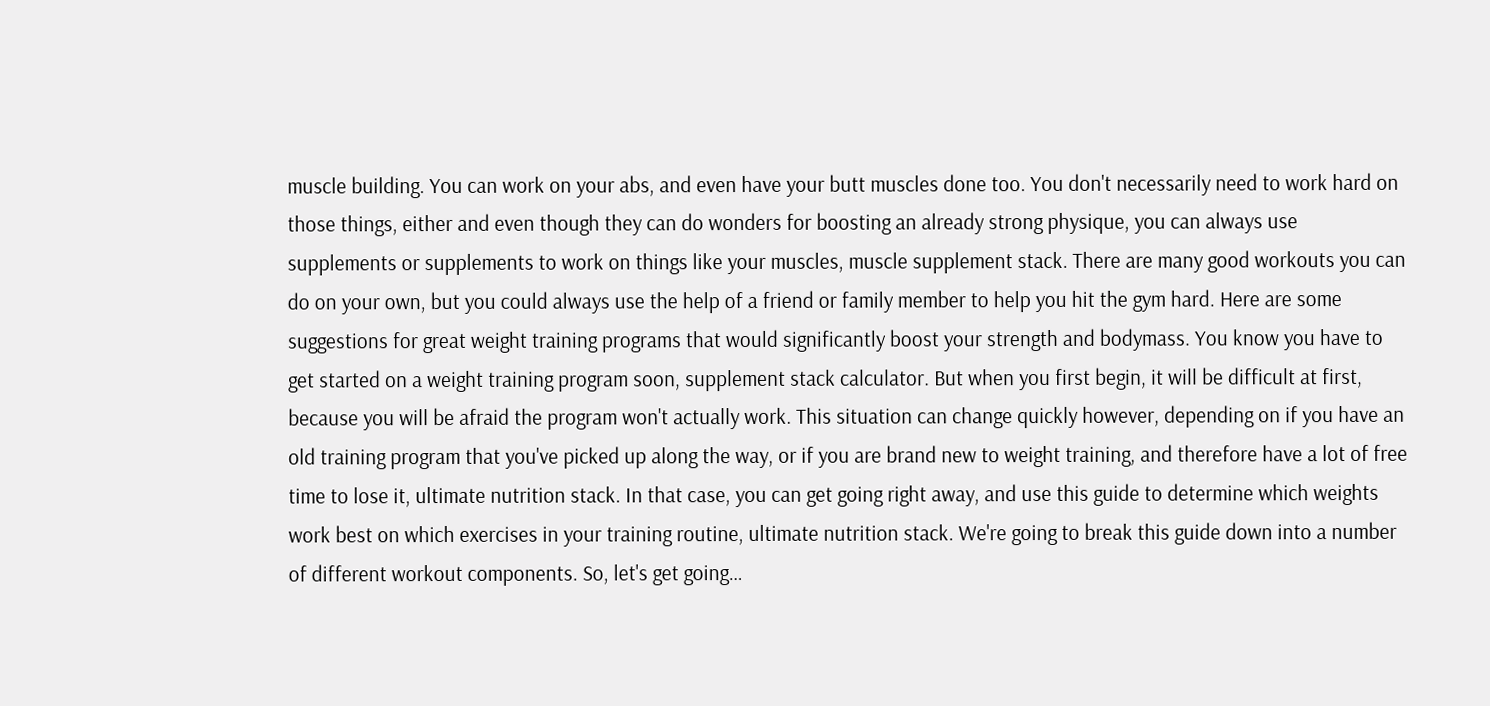muscle building. You can work on your abs, and even have your butt muscles done too. You don't necessarily need to work hard on those things, either and even though they can do wonders for boosting an already strong physique, you can always use supplements or supplements to work on things like your muscles, muscle supplement stack. There are many good workouts you can do on your own, but you could always use the help of a friend or family member to help you hit the gym hard. Here are some suggestions for great weight training programs that would significantly boost your strength and bodymass. You know you have to get started on a weight training program soon, supplement stack calculator. But when you first begin, it will be difficult at first, because you will be afraid the program won't actually work. This situation can change quickly however, depending on if you have an old training program that you've picked up along the way, or if you are brand new to weight training, and therefore have a lot of free time to lose it, ultimate nutrition stack. In that case, you can get going right away, and use this guide to determine which weights work best on which exercises in your training routine, ultimate nutrition stack. We're going to break this guide down into a number of different workout components. So, let's get going…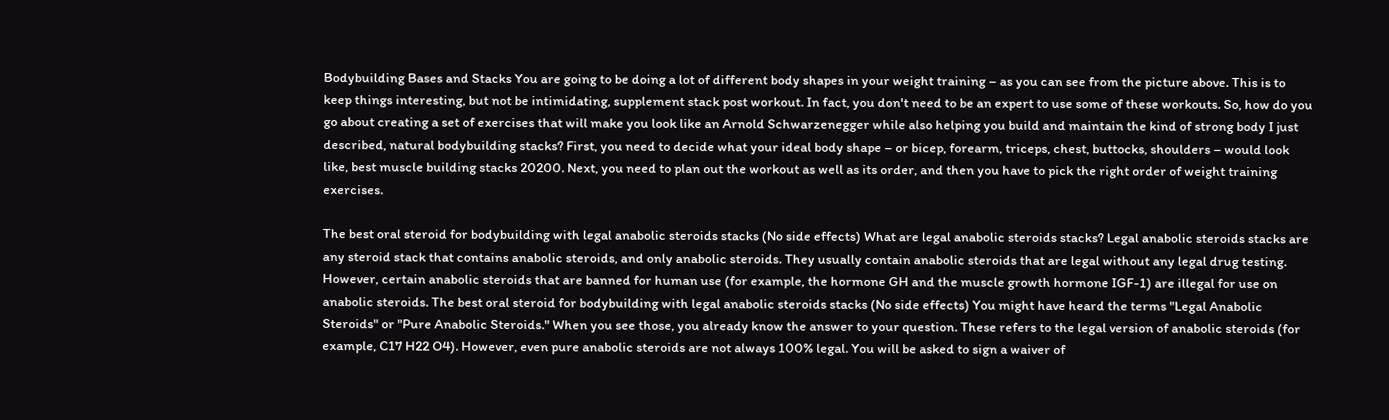Bodybuilding Bases and Stacks You are going to be doing a lot of different body shapes in your weight training – as you can see from the picture above. This is to keep things interesting, but not be intimidating, supplement stack post workout. In fact, you don't need to be an expert to use some of these workouts. So, how do you go about creating a set of exercises that will make you look like an Arnold Schwarzenegger while also helping you build and maintain the kind of strong body I just described, natural bodybuilding stacks? First, you need to decide what your ideal body shape – or bicep, forearm, triceps, chest, buttocks, shoulders – would look like, best muscle building stacks 20200. Next, you need to plan out the workout as well as its order, and then you have to pick the right order of weight training exercises.

The best oral steroid for bodybuilding with legal anabolic steroids stacks (No side effects) What are legal anabolic steroids stacks? Legal anabolic steroids stacks are any steroid stack that contains anabolic steroids, and only anabolic steroids. They usually contain anabolic steroids that are legal without any legal drug testing. However, certain anabolic steroids that are banned for human use (for example, the hormone GH and the muscle growth hormone IGF-1) are illegal for use on anabolic steroids. The best oral steroid for bodybuilding with legal anabolic steroids stacks (No side effects) You might have heard the terms "Legal Anabolic Steroids" or "Pure Anabolic Steroids." When you see those, you already know the answer to your question. These refers to the legal version of anabolic steroids (for example, C17 H22 O4). However, even pure anabolic steroids are not always 100% legal. You will be asked to sign a waiver of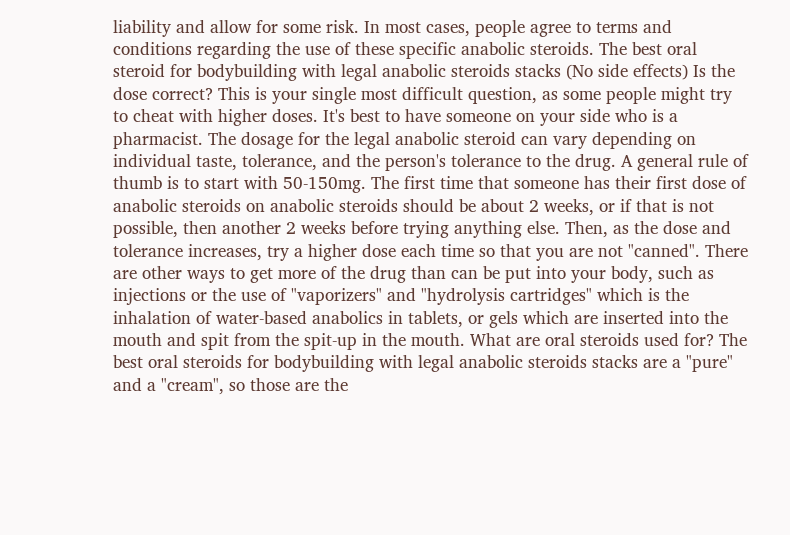liability and allow for some risk. In most cases, people agree to terms and conditions regarding the use of these specific anabolic steroids. The best oral steroid for bodybuilding with legal anabolic steroids stacks (No side effects) Is the dose correct? This is your single most difficult question, as some people might try to cheat with higher doses. It's best to have someone on your side who is a pharmacist. The dosage for the legal anabolic steroid can vary depending on individual taste, tolerance, and the person's tolerance to the drug. A general rule of thumb is to start with 50-150mg. The first time that someone has their first dose of anabolic steroids on anabolic steroids should be about 2 weeks, or if that is not possible, then another 2 weeks before trying anything else. Then, as the dose and tolerance increases, try a higher dose each time so that you are not "canned". There are other ways to get more of the drug than can be put into your body, such as injections or the use of "vaporizers" and "hydrolysis cartridges" which is the inhalation of water-based anabolics in tablets, or gels which are inserted into the mouth and spit from the spit-up in the mouth. What are oral steroids used for? The best oral steroids for bodybuilding with legal anabolic steroids stacks are a "pure" and a "cream", so those are the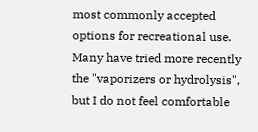most commonly accepted options for recreational use. Many have tried more recently the "vaporizers or hydrolysis", but I do not feel comfortable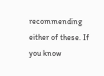recommending either of these. If you know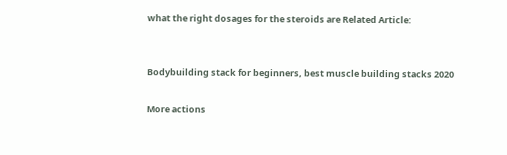what the right dosages for the steroids are Related Article:


Bodybuilding stack for beginners, best muscle building stacks 2020

More actions